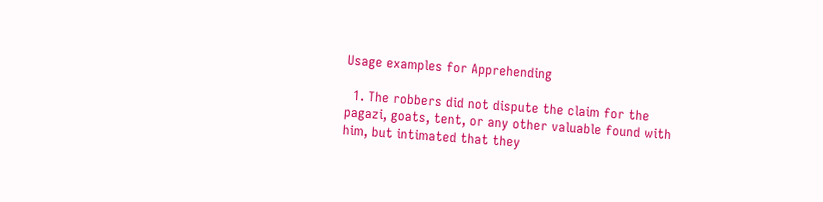Usage examples for Apprehending

  1. The robbers did not dispute the claim for the pagazi, goats, tent, or any other valuable found with him, but intimated that they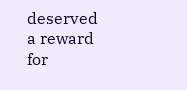deserved a reward for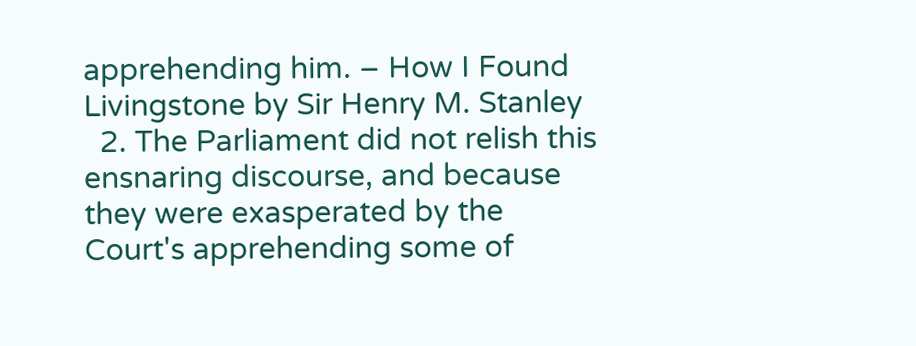apprehending him. – How I Found Livingstone by Sir Henry M. Stanley
  2. The Parliament did not relish this ensnaring discourse, and because they were exasperated by the Court's apprehending some of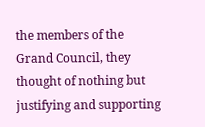the members of the Grand Council, they thought of nothing but justifying and supporting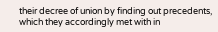their decree of union by finding out precedents, which they accordingly met with in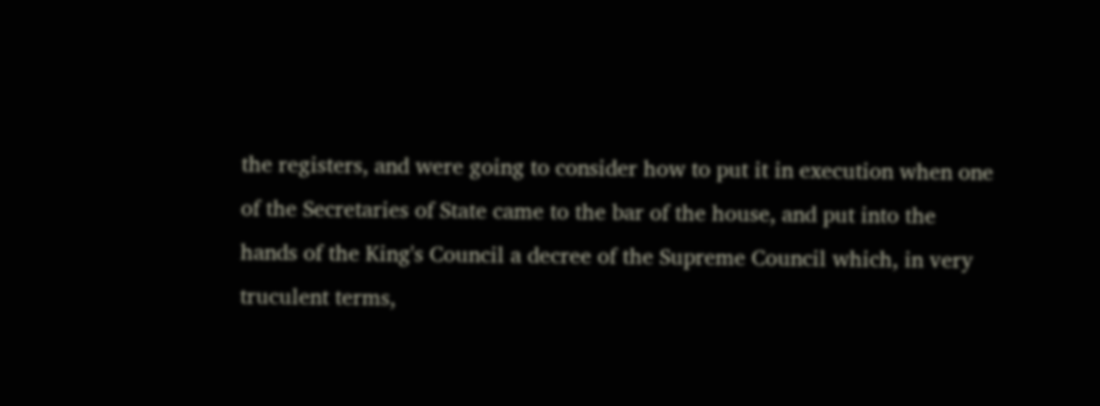the registers, and were going to consider how to put it in execution when one of the Secretaries of State came to the bar of the house, and put into the hands of the King's Council a decree of the Supreme Council which, in very truculent terms,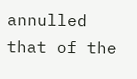annulled that of the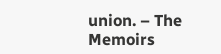union. – The Memoirs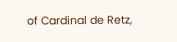of Cardinal de Retz,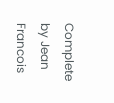Complete by Jean Francois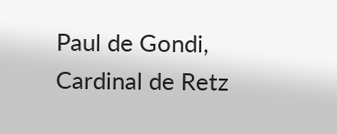Paul de Gondi, Cardinal de Retz